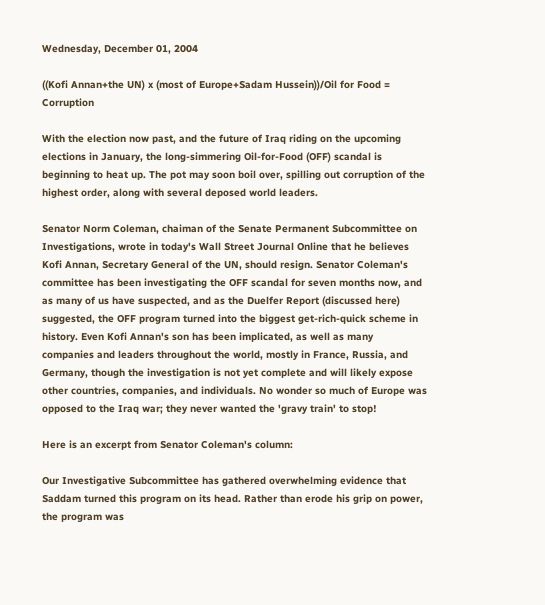Wednesday, December 01, 2004

((Kofi Annan+the UN) x (most of Europe+Sadam Hussein))/Oil for Food = Corruption

With the election now past, and the future of Iraq riding on the upcoming elections in January, the long-simmering Oil-for-Food (OFF) scandal is beginning to heat up. The pot may soon boil over, spilling out corruption of the highest order, along with several deposed world leaders.

Senator Norm Coleman, chaiman of the Senate Permanent Subcommittee on Investigations, wrote in today's Wall Street Journal Online that he believes Kofi Annan, Secretary General of the UN, should resign. Senator Coleman's committee has been investigating the OFF scandal for seven months now, and as many of us have suspected, and as the Duelfer Report (discussed here) suggested, the OFF program turned into the biggest get-rich-quick scheme in history. Even Kofi Annan's son has been implicated, as well as many companies and leaders throughout the world, mostly in France, Russia, and Germany, though the investigation is not yet complete and will likely expose other countries, companies, and individuals. No wonder so much of Europe was opposed to the Iraq war; they never wanted the 'gravy train' to stop!

Here is an excerpt from Senator Coleman's column:

Our Investigative Subcommittee has gathered overwhelming evidence that Saddam turned this program on its head. Rather than erode his grip on power, the program was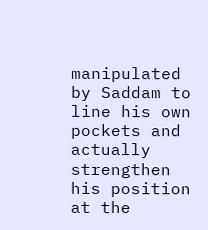manipulated by Saddam to line his own pockets and actually strengthen his position at the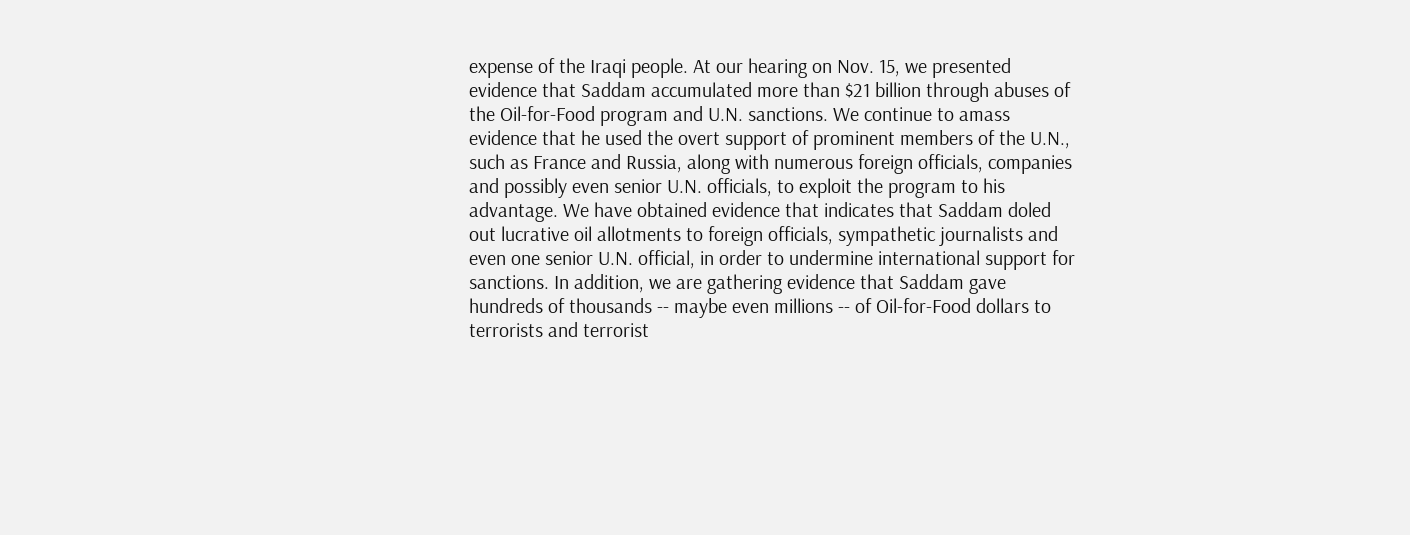expense of the Iraqi people. At our hearing on Nov. 15, we presented evidence that Saddam accumulated more than $21 billion through abuses of the Oil-for-Food program and U.N. sanctions. We continue to amass evidence that he used the overt support of prominent members of the U.N., such as France and Russia, along with numerous foreign officials, companies and possibly even senior U.N. officials, to exploit the program to his advantage. We have obtained evidence that indicates that Saddam doled out lucrative oil allotments to foreign officials, sympathetic journalists and even one senior U.N. official, in order to undermine international support for sanctions. In addition, we are gathering evidence that Saddam gave hundreds of thousands -- maybe even millions -- of Oil-for-Food dollars to terrorists and terrorist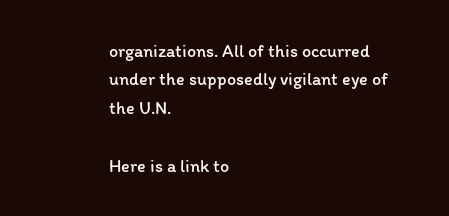organizations. All of this occurred under the supposedly vigilant eye of the U.N.

Here is a link to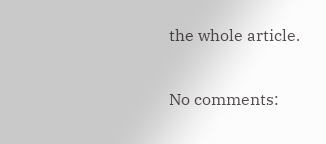the whole article.

No comments: